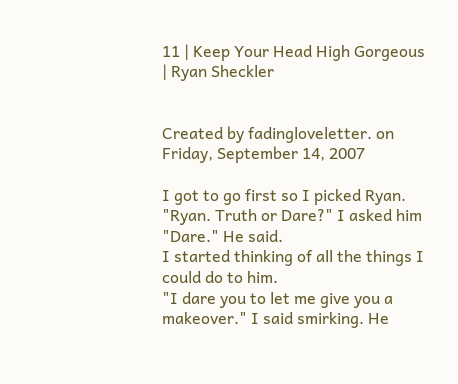11 | Keep Your Head High Gorgeous | Ryan Sheckler


Created by fadingloveletter. on Friday, September 14, 2007

I got to go first so I picked Ryan.
"Ryan. Truth or Dare?" I asked him
"Dare." He said.
I started thinking of all the things I could do to him.
"I dare you to let me give you a makeover." I said smirking. He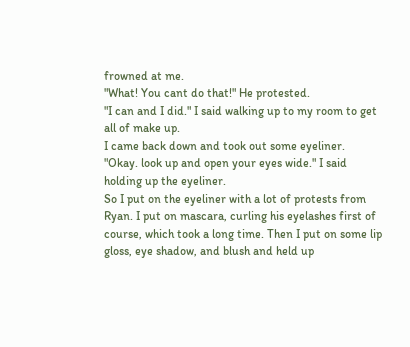frowned at me.
"What! You cant do that!" He protested.
"I can and I did." I said walking up to my room to get all of make up.
I came back down and took out some eyeliner.
"Okay. look up and open your eyes wide." I said holding up the eyeliner.
So I put on the eyeliner with a lot of protests from Ryan. I put on mascara, curling his eyelashes first of course, which took a long time. Then I put on some lip gloss, eye shadow, and blush and held up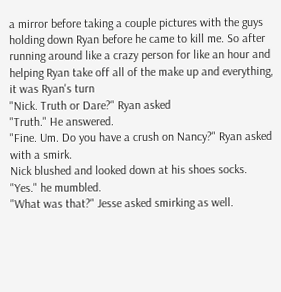a mirror before taking a couple pictures with the guys holding down Ryan before he came to kill me. So after running around like a crazy person for like an hour and helping Ryan take off all of the make up and everything, it was Ryan's turn
"Nick. Truth or Dare?" Ryan asked
"Truth." He answered.
"Fine. Um. Do you have a crush on Nancy?" Ryan asked with a smirk.
Nick blushed and looked down at his shoes socks.
"Yes." he mumbled.
"What was that?" Jesse asked smirking as well.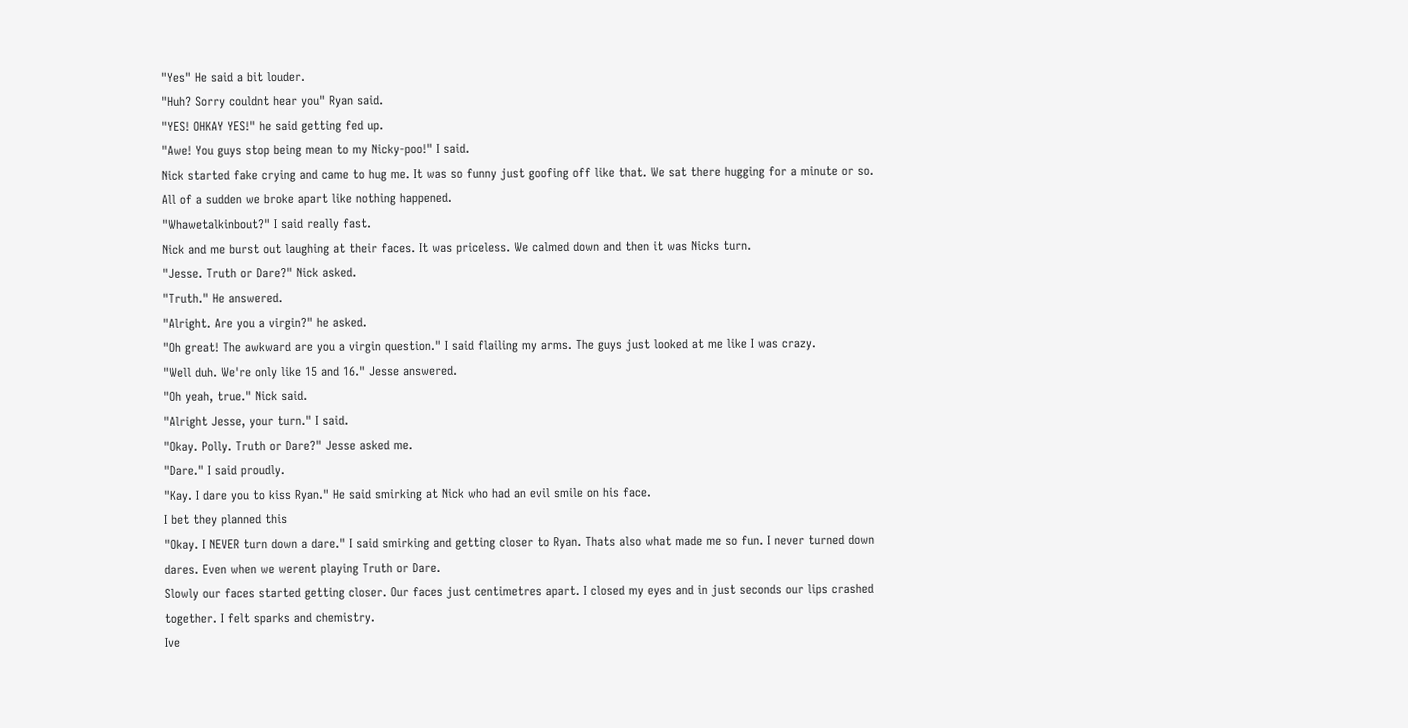"Yes" He said a bit louder.
"Huh? Sorry couldnt hear you" Ryan said.
"YES! OHKAY YES!" he said getting fed up.
"Awe! You guys stop being mean to my Nicky-poo!" I said.
Nick started fake crying and came to hug me. It was so funny just goofing off like that. We sat there hugging for a minute or so. All of a sudden we broke apart like nothing happened.
"Whawetalkinbout?" I said really fast.
Nick and me burst out laughing at their faces. It was priceless. We calmed down and then it was Nicks turn.
"Jesse. Truth or Dare?" Nick asked.
"Truth." He answered.
"Alright. Are you a virgin?" he asked.
"Oh great! The awkward are you a virgin question." I said flailing my arms. The guys just looked at me like I was crazy.
"Well duh. We're only like 15 and 16." Jesse answered.
"Oh yeah, true." Nick said.
"Alright Jesse, your turn." I said.
"Okay. Polly. Truth or Dare?" Jesse asked me.
"Dare." I said proudly.
"Kay. I dare you to kiss Ryan." He said smirking at Nick who had an evil smile on his face.
I bet they planned this
"Okay. I NEVER turn down a dare." I said smirking and getting closer to Ryan. Thats also what made me so fun. I never turned down dares. Even when we werent playing Truth or Dare.
Slowly our faces started getting closer. Our faces just centimetres apart. I closed my eyes and in just seconds our lips crashed together. I felt sparks and chemistry.
Ive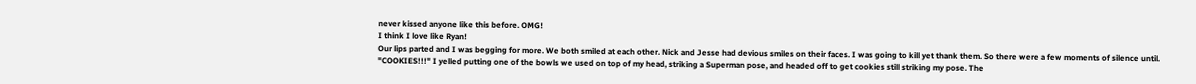never kissed anyone like this before. OMG!
I think I love like Ryan!
Our lips parted and I was begging for more. We both smiled at each other. Nick and Jesse had devious smiles on their faces. I was going to kill yet thank them. So there were a few moments of silence until.
"COOKIES!!!" I yelled putting one of the bowls we used on top of my head, striking a Superman pose, and headed off to get cookies still striking my pose. The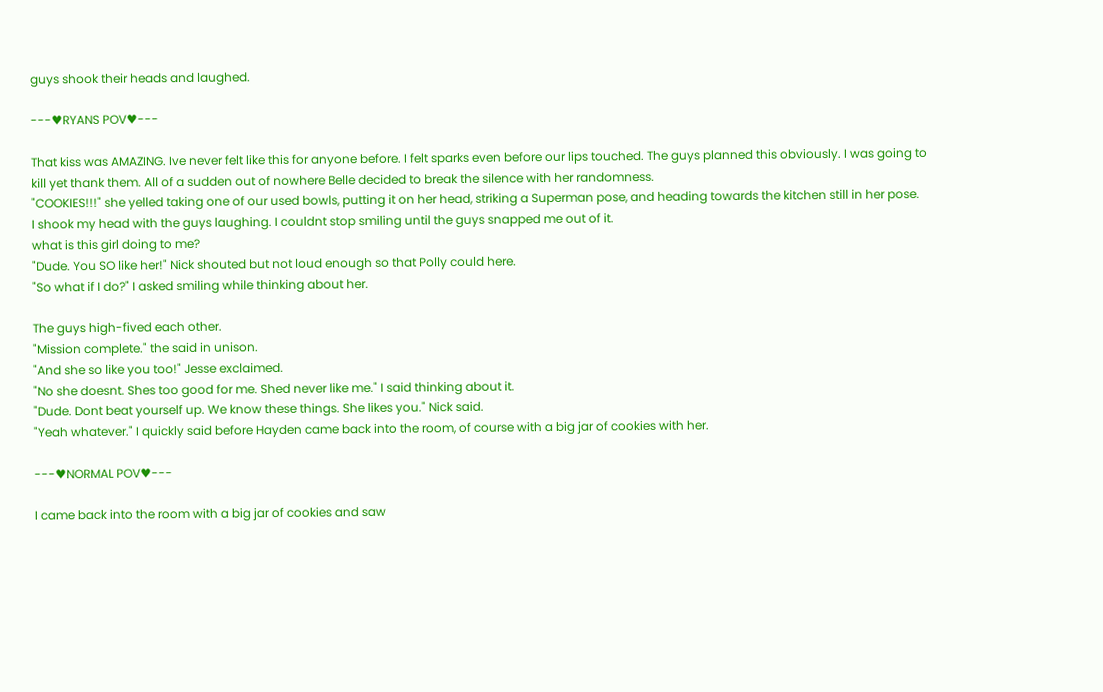guys shook their heads and laughed.

---♥RYANS POV♥---

That kiss was AMAZING. Ive never felt like this for anyone before. I felt sparks even before our lips touched. The guys planned this obviously. I was going to kill yet thank them. All of a sudden out of nowhere Belle decided to break the silence with her randomness.
"COOKIES!!!" she yelled taking one of our used bowls, putting it on her head, striking a Superman pose, and heading towards the kitchen still in her pose.
I shook my head with the guys laughing. I couldnt stop smiling until the guys snapped me out of it.
what is this girl doing to me?
"Dude. You SO like her!" Nick shouted but not loud enough so that Polly could here.
"So what if I do?" I asked smiling while thinking about her.

The guys high-fived each other.
"Mission complete." the said in unison.
"And she so like you too!" Jesse exclaimed.
"No she doesnt. Shes too good for me. Shed never like me." I said thinking about it.
"Dude. Dont beat yourself up. We know these things. She likes you." Nick said.
"Yeah whatever." I quickly said before Hayden came back into the room, of course with a big jar of cookies with her.

---♥NORMAL POV♥---

I came back into the room with a big jar of cookies and saw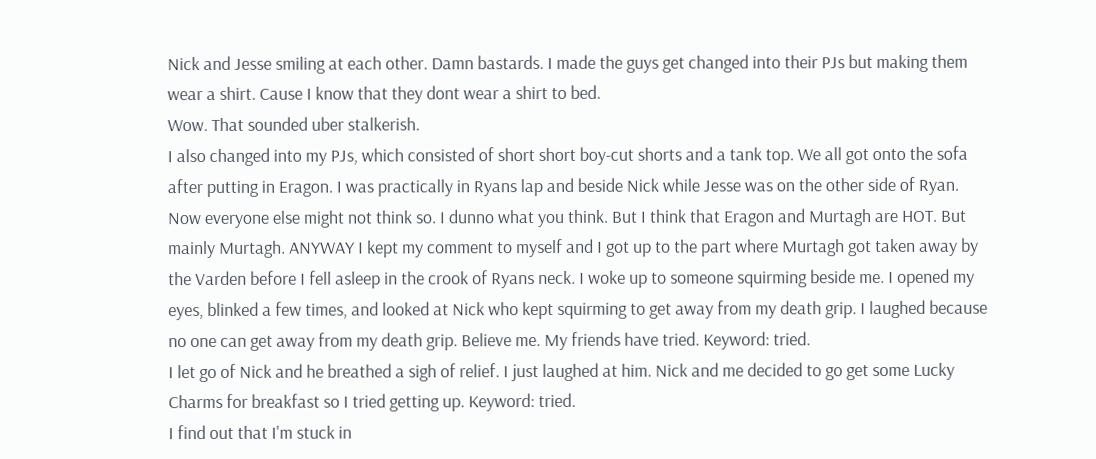Nick and Jesse smiling at each other. Damn bastards. I made the guys get changed into their PJs but making them wear a shirt. Cause I know that they dont wear a shirt to bed.
Wow. That sounded uber stalkerish.
I also changed into my PJs, which consisted of short short boy-cut shorts and a tank top. We all got onto the sofa after putting in Eragon. I was practically in Ryans lap and beside Nick while Jesse was on the other side of Ryan. Now everyone else might not think so. I dunno what you think. But I think that Eragon and Murtagh are HOT. But mainly Murtagh. ANYWAY I kept my comment to myself and I got up to the part where Murtagh got taken away by the Varden before I fell asleep in the crook of Ryans neck. I woke up to someone squirming beside me. I opened my eyes, blinked a few times, and looked at Nick who kept squirming to get away from my death grip. I laughed because no one can get away from my death grip. Believe me. My friends have tried. Keyword: tried.
I let go of Nick and he breathed a sigh of relief. I just laughed at him. Nick and me decided to go get some Lucky Charms for breakfast so I tried getting up. Keyword: tried.
I find out that I'm stuck in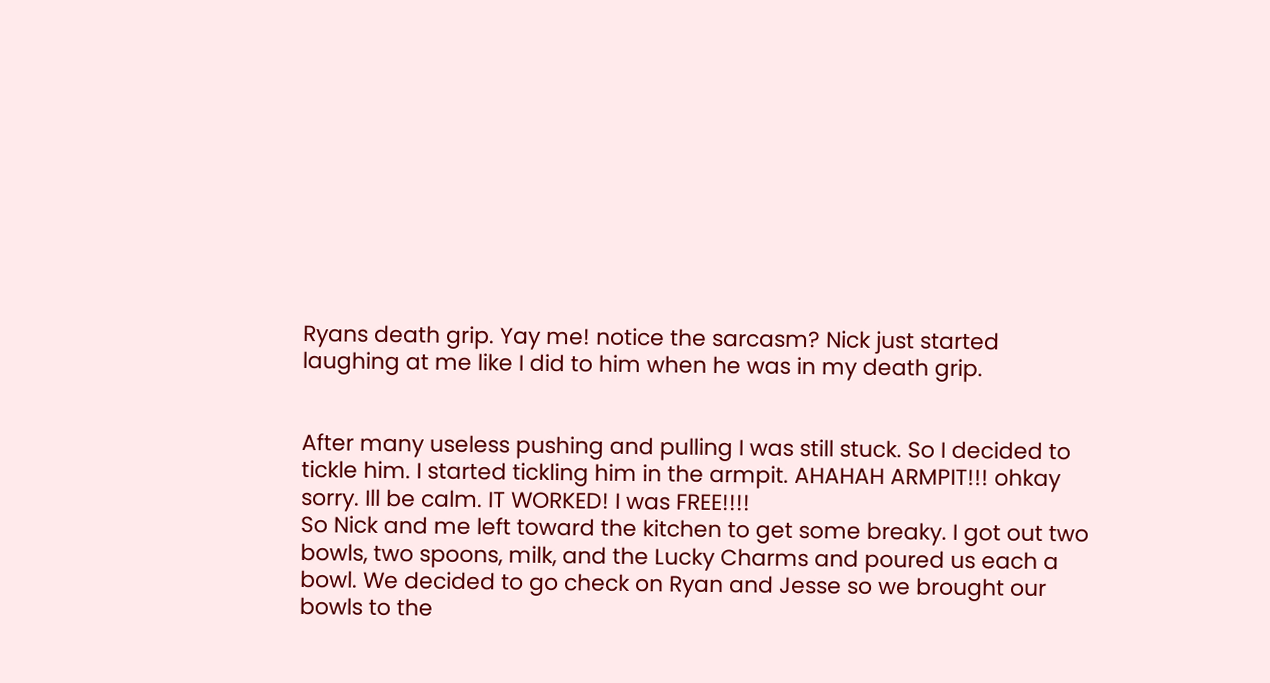Ryans death grip. Yay me! notice the sarcasm? Nick just started laughing at me like I did to him when he was in my death grip.


After many useless pushing and pulling I was still stuck. So I decided to tickle him. I started tickling him in the armpit. AHAHAH ARMPIT!!! ohkay sorry. Ill be calm. IT WORKED! I was FREE!!!!
So Nick and me left toward the kitchen to get some breaky. I got out two bowls, two spoons, milk, and the Lucky Charms and poured us each a bowl. We decided to go check on Ryan and Jesse so we brought our bowls to the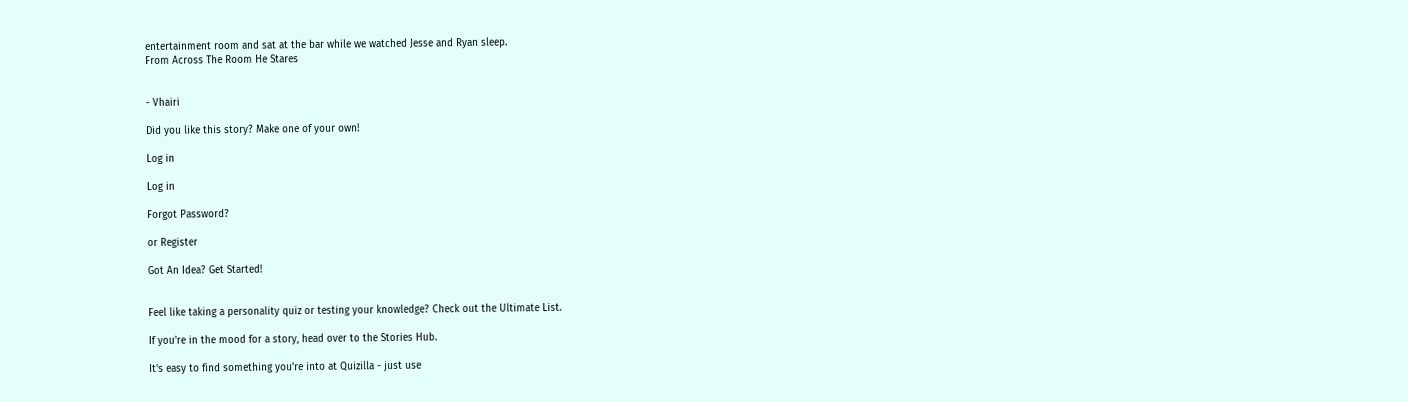entertainment room and sat at the bar while we watched Jesse and Ryan sleep.
From Across The Room He Stares


- Vhairi

Did you like this story? Make one of your own!

Log in

Log in

Forgot Password?

or Register

Got An Idea? Get Started!


Feel like taking a personality quiz or testing your knowledge? Check out the Ultimate List.

If you're in the mood for a story, head over to the Stories Hub.

It's easy to find something you're into at Quizilla - just use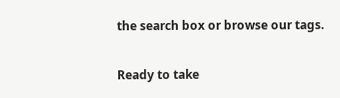the search box or browse our tags.

Ready to take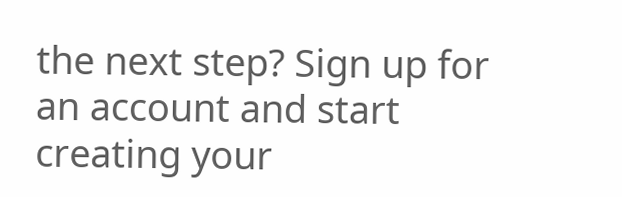the next step? Sign up for an account and start creating your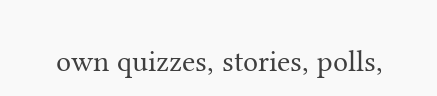own quizzes, stories, polls,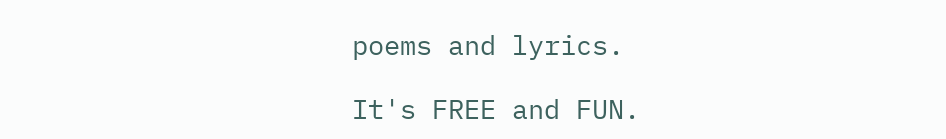poems and lyrics.

It's FREE and FUN.